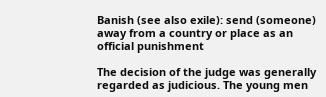Banish (see also exile): send (someone) away from a country or place as an official punishment

The decision of the judge was generally regarded as judicious. The young men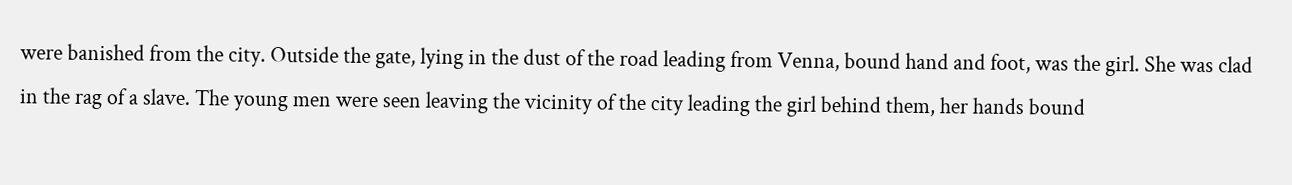were banished from the city. Outside the gate, lying in the dust of the road leading from Venna, bound hand and foot, was the girl. She was clad in the rag of a slave. The young men were seen leaving the vicinity of the city leading the girl behind them, her hands bound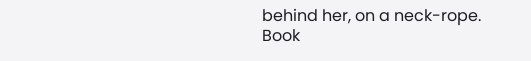behind her, on a neck-rope.
Book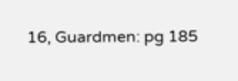16, Guardmen: pg 185